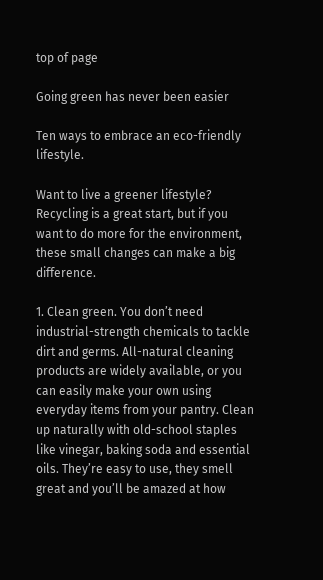top of page

Going green has never been easier

Ten ways to embrace an eco-friendly lifestyle.

Want to live a greener lifestyle? Recycling is a great start, but if you want to do more for the environment, these small changes can make a big difference.

1. Clean green. You don’t need industrial-strength chemicals to tackle dirt and germs. All-natural cleaning products are widely available, or you can easily make your own using everyday items from your pantry. Clean up naturally with old-school staples like vinegar, baking soda and essential oils. They’re easy to use, they smell great and you’ll be amazed at how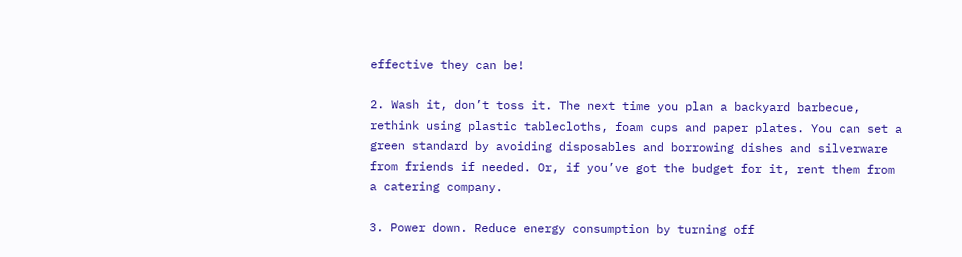effective they can be!

2. Wash it, don’t toss it. The next time you plan a backyard barbecue, rethink using plastic tablecloths, foam cups and paper plates. You can set a green standard by avoiding disposables and borrowing dishes and silverware from friends if needed. Or, if you’ve got the budget for it, rent them from a catering company.

3. Power down. Reduce energy consumption by turning off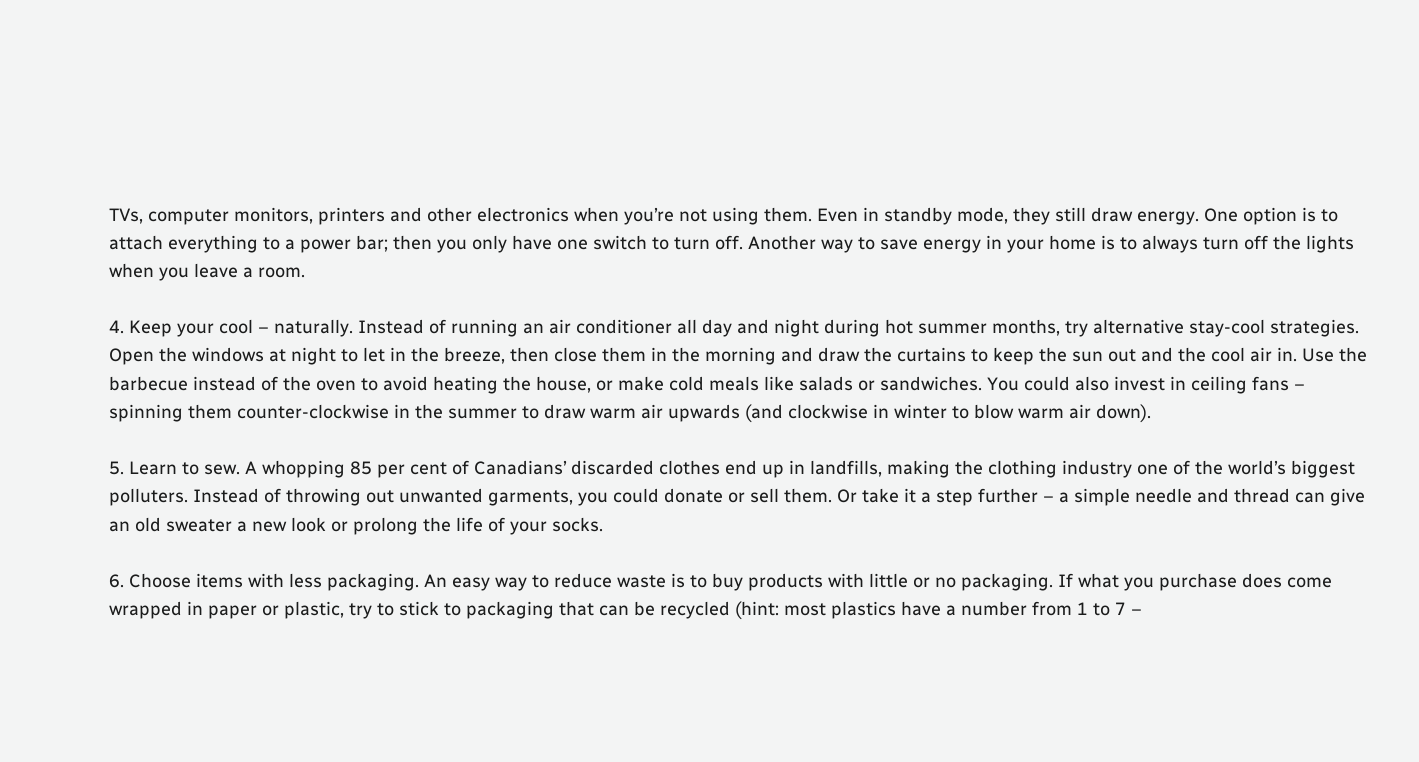TVs, computer monitors, printers and other electronics when you’re not using them. Even in standby mode, they still draw energy. One option is to attach everything to a power bar; then you only have one switch to turn off. Another way to save energy in your home is to always turn off the lights when you leave a room.

4. Keep your cool – naturally. Instead of running an air conditioner all day and night during hot summer months, try alternative stay-cool strategies. Open the windows at night to let in the breeze, then close them in the morning and draw the curtains to keep the sun out and the cool air in. Use the barbecue instead of the oven to avoid heating the house, or make cold meals like salads or sandwiches. You could also invest in ceiling fans – spinning them counter-clockwise in the summer to draw warm air upwards (and clockwise in winter to blow warm air down).

5. Learn to sew. A whopping 85 per cent of Canadians’ discarded clothes end up in landfills, making the clothing industry one of the world’s biggest polluters. Instead of throwing out unwanted garments, you could donate or sell them. Or take it a step further – a simple needle and thread can give an old sweater a new look or prolong the life of your socks.

6. Choose items with less packaging. An easy way to reduce waste is to buy products with little or no packaging. If what you purchase does come wrapped in paper or plastic, try to stick to packaging that can be recycled (hint: most plastics have a number from 1 to 7 –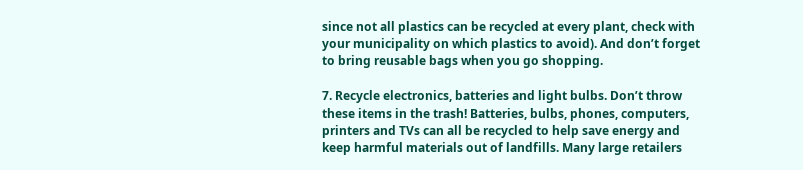since not all plastics can be recycled at every plant, check with your municipality on which plastics to avoid). And don’t forget to bring reusable bags when you go shopping.

7. Recycle electronics, batteries and light bulbs. Don’t throw these items in the trash! Batteries, bulbs, phones, computers, printers and TVs can all be recycled to help save energy and keep harmful materials out of landfills. Many large retailers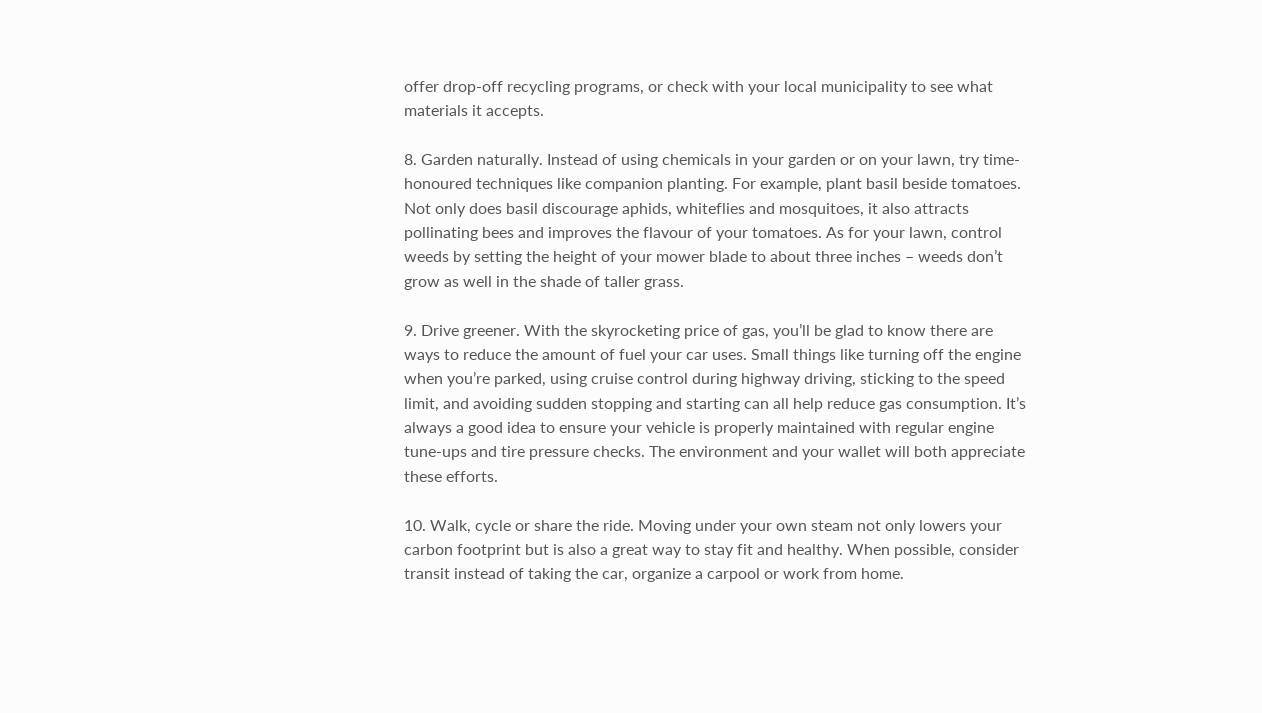offer drop-off recycling programs, or check with your local municipality to see what materials it accepts.

8. Garden naturally. Instead of using chemicals in your garden or on your lawn, try time-honoured techniques like companion planting. For example, plant basil beside tomatoes. Not only does basil discourage aphids, whiteflies and mosquitoes, it also attracts pollinating bees and improves the flavour of your tomatoes. As for your lawn, control weeds by setting the height of your mower blade to about three inches – weeds don’t grow as well in the shade of taller grass.

9. Drive greener. With the skyrocketing price of gas, you’ll be glad to know there are ways to reduce the amount of fuel your car uses. Small things like turning off the engine when you’re parked, using cruise control during highway driving, sticking to the speed limit, and avoiding sudden stopping and starting can all help reduce gas consumption. It’s always a good idea to ensure your vehicle is properly maintained with regular engine tune-ups and tire pressure checks. The environment and your wallet will both appreciate these efforts.

10. Walk, cycle or share the ride. Moving under your own steam not only lowers your carbon footprint but is also a great way to stay fit and healthy. When possible, consider transit instead of taking the car, organize a carpool or work from home.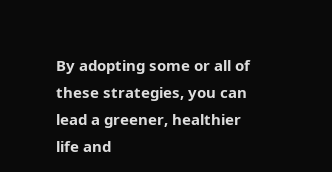By adopting some or all of these strategies, you can lead a greener, healthier life and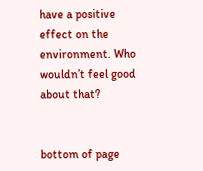have a positive effect on the environment. Who wouldn’t feel good about that?


bottom of page